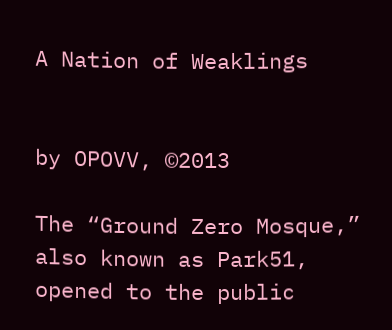A Nation of Weaklings


by OPOVV, ©2013

The “Ground Zero Mosque,” also known as Park51, opened to the public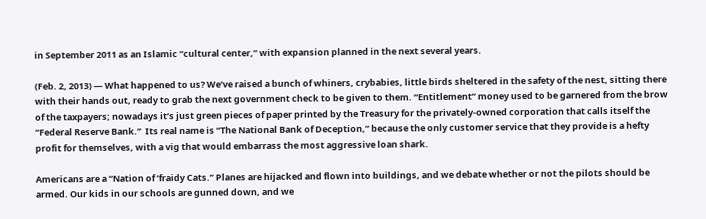in September 2011 as an Islamic “cultural center,” with expansion planned in the next several years.

(Feb. 2, 2013) — What happened to us? We’ve raised a bunch of whiners, crybabies, little birds sheltered in the safety of the nest, sitting there with their hands out, ready to grab the next government check to be given to them. “Entitlement” money used to be garnered from the brow of the taxpayers; nowadays it’s just green pieces of paper printed by the Treasury for the privately-owned corporation that calls itself the “Federal Reserve Bank.”  Its real name is “The National Bank of Deception,” because the only customer service that they provide is a hefty profit for themselves, with a vig that would embarrass the most aggressive loan shark.

Americans are a “Nation of ’fraidy Cats.” Planes are hijacked and flown into buildings, and we debate whether or not the pilots should be armed. Our kids in our schools are gunned down, and we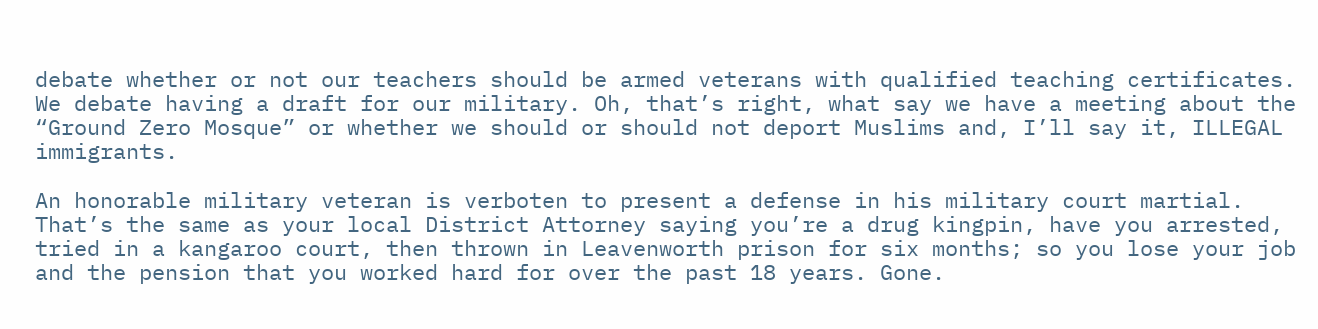debate whether or not our teachers should be armed veterans with qualified teaching certificates. We debate having a draft for our military. Oh, that’s right, what say we have a meeting about the “Ground Zero Mosque” or whether we should or should not deport Muslims and, I’ll say it, ILLEGAL immigrants.

An honorable military veteran is verboten to present a defense in his military court martial. That’s the same as your local District Attorney saying you’re a drug kingpin, have you arrested, tried in a kangaroo court, then thrown in Leavenworth prison for six months; so you lose your job and the pension that you worked hard for over the past 18 years. Gone.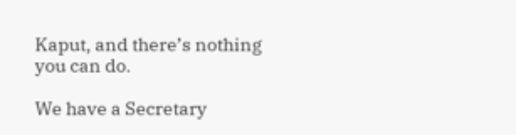Kaput, and there’s nothing you can do.

We have a Secretary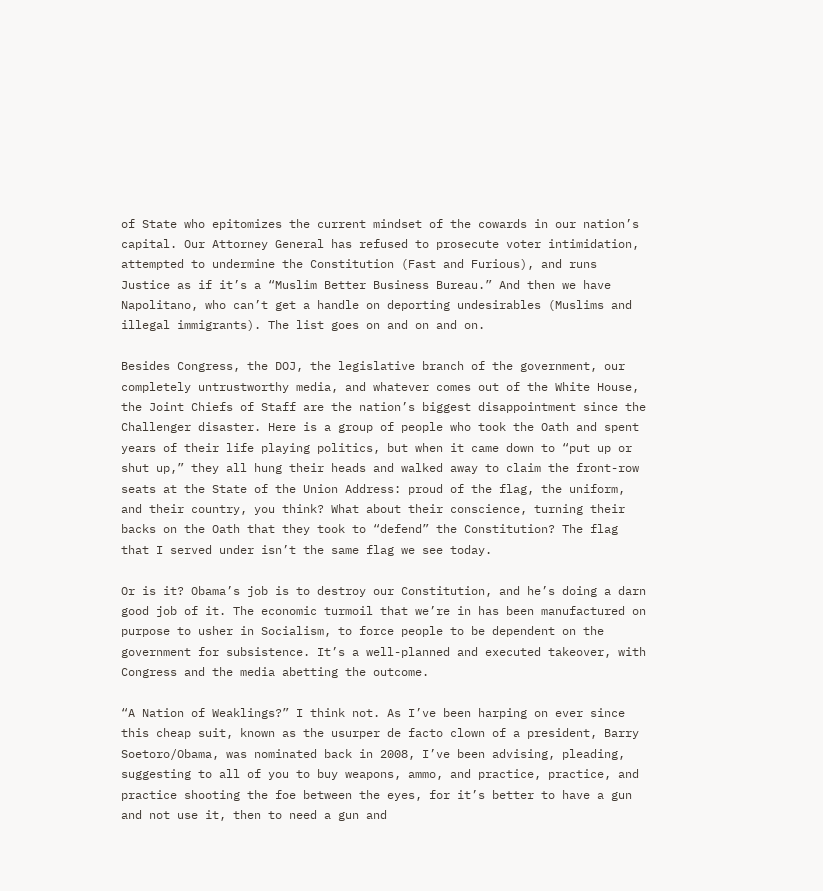of State who epitomizes the current mindset of the cowards in our nation’s capital. Our Attorney General has refused to prosecute voter intimidation, attempted to undermine the Constitution (Fast and Furious), and runs Justice as if it’s a “Muslim Better Business Bureau.” And then we have Napolitano, who can’t get a handle on deporting undesirables (Muslims and illegal immigrants). The list goes on and on and on.

Besides Congress, the DOJ, the legislative branch of the government, our completely untrustworthy media, and whatever comes out of the White House, the Joint Chiefs of Staff are the nation’s biggest disappointment since the Challenger disaster. Here is a group of people who took the Oath and spent years of their life playing politics, but when it came down to “put up or shut up,” they all hung their heads and walked away to claim the front-row seats at the State of the Union Address: proud of the flag, the uniform, and their country, you think? What about their conscience, turning their backs on the Oath that they took to “defend” the Constitution? The flag that I served under isn’t the same flag we see today.

Or is it? Obama’s job is to destroy our Constitution, and he’s doing a darn good job of it. The economic turmoil that we’re in has been manufactured on purpose to usher in Socialism, to force people to be dependent on the government for subsistence. It’s a well-planned and executed takeover, with Congress and the media abetting the outcome.

“A Nation of Weaklings?” I think not. As I’ve been harping on ever since this cheap suit, known as the usurper de facto clown of a president, Barry Soetoro/Obama, was nominated back in 2008, I’ve been advising, pleading, suggesting to all of you to buy weapons, ammo, and practice, practice, and practice shooting the foe between the eyes, for it’s better to have a gun and not use it, then to need a gun and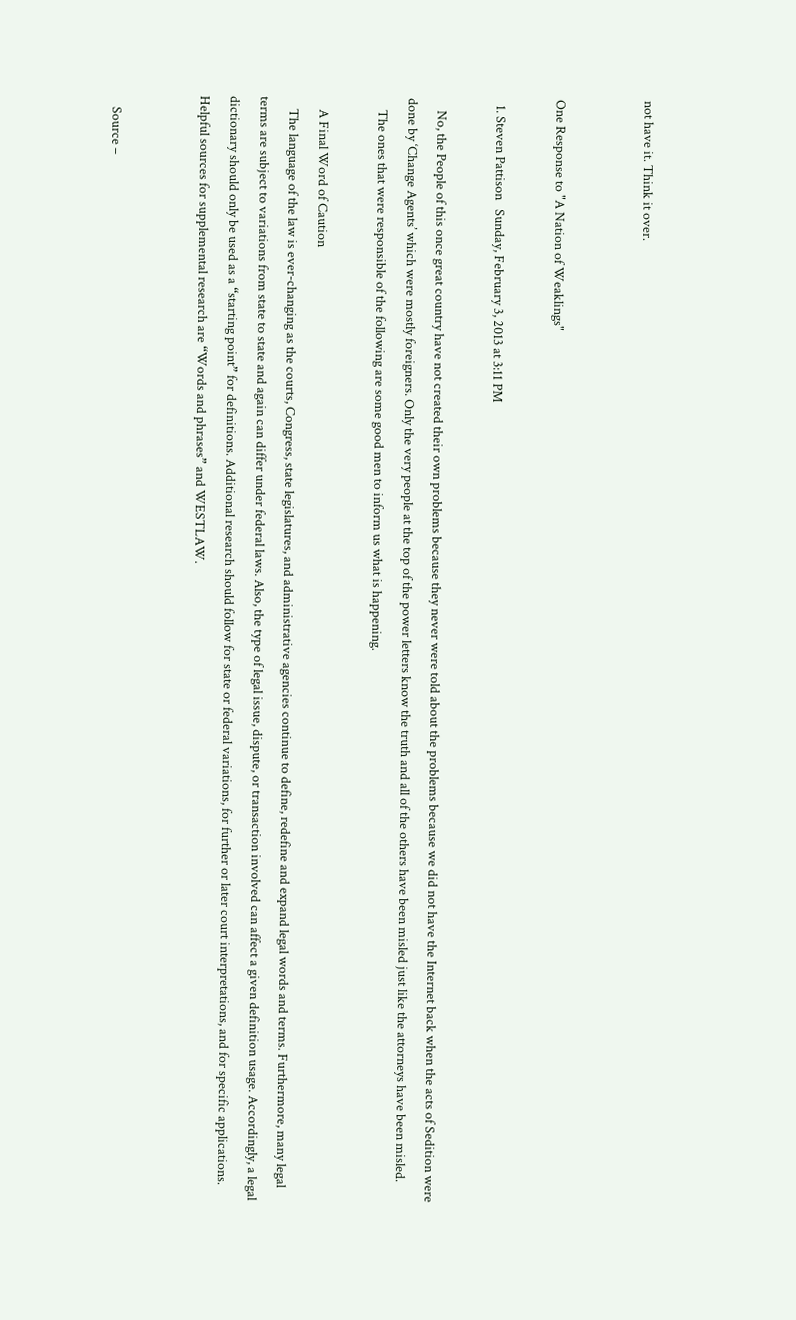not have it. Think it over.


One Response to "A Nation of Weaklings"

  1. Steven Pattison   Sunday, February 3, 2013 at 3:11 PM

    No, the People of this once great country have not created their own problems because they never were told about the problems because we did not have the Internet back when the acts of Sedition were done by ‘Change Agents’ which were mostly foreigners. Only the very people at the top of the power letters know the truth and all of the others have been misled just like the attorneys have been misled.
    The ones that were responsible of the following are some good men to inform us what is happening.

    A Final Word of Caution
    The language of the law is ever-changing as the courts, Congress, state legislatures, and administrative agencies continue to define, redefine and expand legal words and terms. Furthermore, many legal terms are subject to variations from state to state and again can differ under federal laws. Also, the type of legal issue, dispute, or transaction involved can affect a given definition usage. Accordingly, a legal dictionary should only be used as a “starting point” for definitions. Additional research should follow for state or federal variations, for further or later court interpretations, and for specific applications. Helpful sources for supplemental research are “Words and phrases” and WESTLAW.


    Source –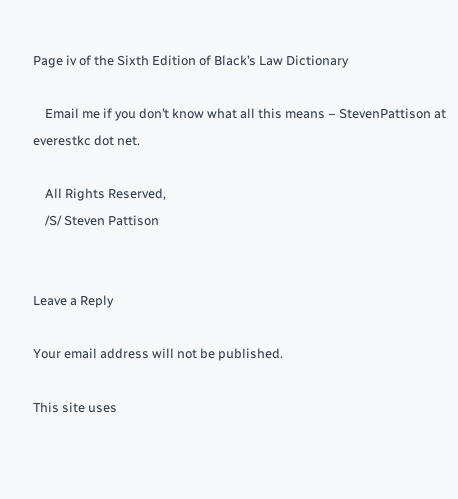Page iv of the Sixth Edition of Black’s Law Dictionary

    Email me if you don’t know what all this means – StevenPattison at everestkc dot net.

    All Rights Reserved,
    /S/ Steven Pattison


Leave a Reply

Your email address will not be published.

This site uses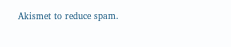Akismet to reduce spam.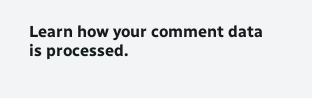Learn how your comment data is processed.